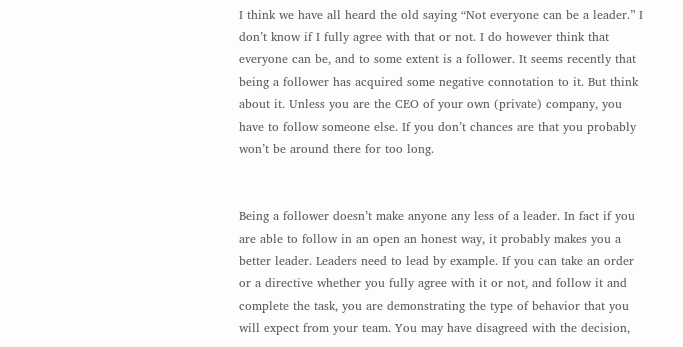I think we have all heard the old saying “Not everyone can be a leader.” I don’t know if I fully agree with that or not. I do however think that everyone can be, and to some extent is a follower. It seems recently that being a follower has acquired some negative connotation to it. But think about it. Unless you are the CEO of your own (private) company, you have to follow someone else. If you don’t chances are that you probably won’t be around there for too long.


Being a follower doesn’t make anyone any less of a leader. In fact if you are able to follow in an open an honest way, it probably makes you a better leader. Leaders need to lead by example. If you can take an order or a directive whether you fully agree with it or not, and follow it and complete the task, you are demonstrating the type of behavior that you will expect from your team. You may have disagreed with the decision,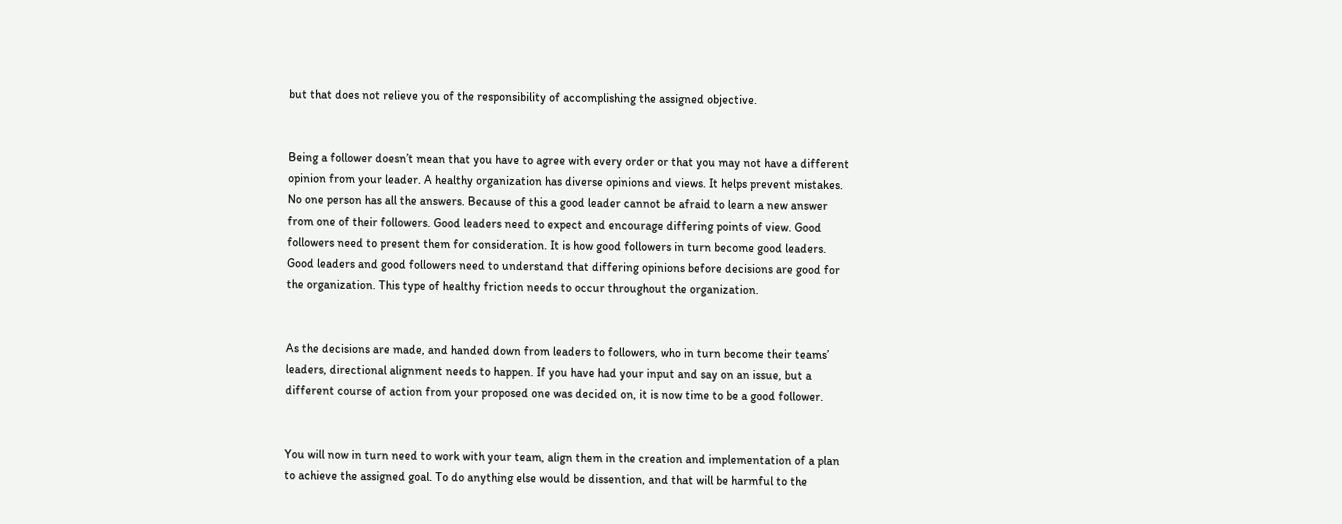but that does not relieve you of the responsibility of accomplishing the assigned objective.


Being a follower doesn’t mean that you have to agree with every order or that you may not have a different opinion from your leader. A healthy organization has diverse opinions and views. It helps prevent mistakes. No one person has all the answers. Because of this a good leader cannot be afraid to learn a new answer from one of their followers. Good leaders need to expect and encourage differing points of view. Good followers need to present them for consideration. It is how good followers in turn become good leaders. Good leaders and good followers need to understand that differing opinions before decisions are good for the organization. This type of healthy friction needs to occur throughout the organization.


As the decisions are made, and handed down from leaders to followers, who in turn become their teams’ leaders, directional alignment needs to happen. If you have had your input and say on an issue, but a different course of action from your proposed one was decided on, it is now time to be a good follower.


You will now in turn need to work with your team, align them in the creation and implementation of a plan to achieve the assigned goal. To do anything else would be dissention, and that will be harmful to the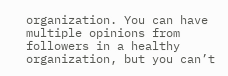organization. You can have multiple opinions from followers in a healthy organization, but you can’t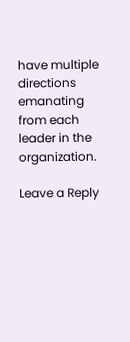have multiple directions emanating from each leader in the organization.

Leave a Reply